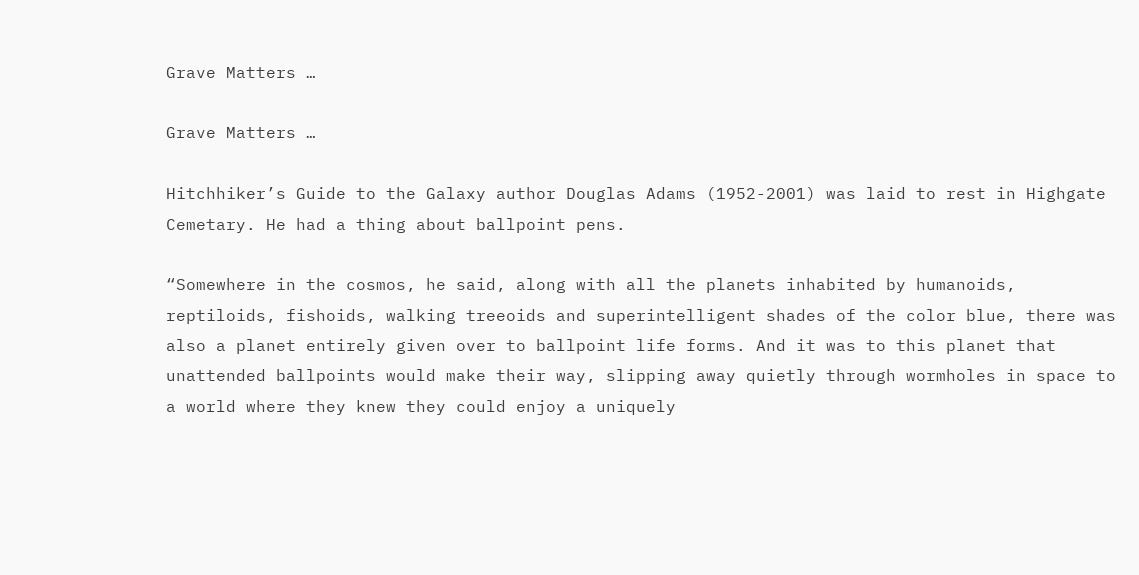Grave Matters …

Grave Matters …

Hitchhiker’s Guide to the Galaxy author Douglas Adams (1952-2001) was laid to rest in Highgate Cemetary. He had a thing about ballpoint pens.

“Somewhere in the cosmos, he said, along with all the planets inhabited by humanoids, reptiloids, fishoids, walking treeoids and superintelligent shades of the color blue, there was also a planet entirely given over to ballpoint life forms. And it was to this planet that unattended ballpoints would make their way, slipping away quietly through wormholes in space to a world where they knew they could enjoy a uniquely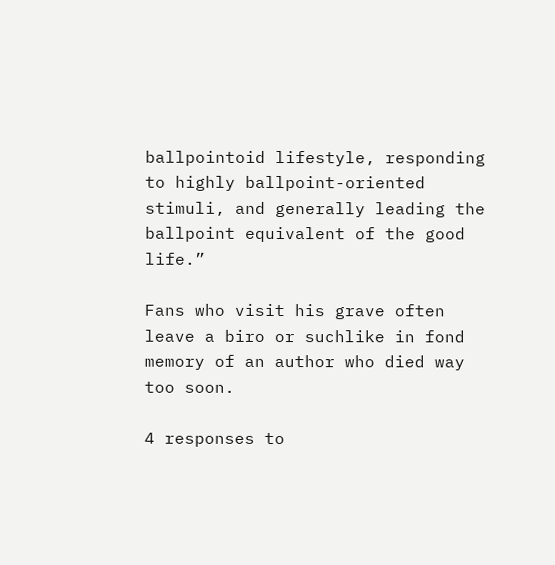ballpointoid lifestyle, responding to highly ballpoint-oriented stimuli, and generally leading the ballpoint equivalent of the good life.”

Fans who visit his grave often leave a biro or suchlike in fond memory of an author who died way too soon.

4 responses to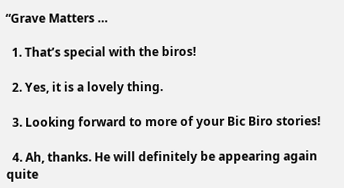“Grave Matters …

  1. That’s special with the biros!

  2. Yes, it is a lovely thing.

  3. Looking forward to more of your Bic Biro stories!

  4. Ah, thanks. He will definitely be appearing again quite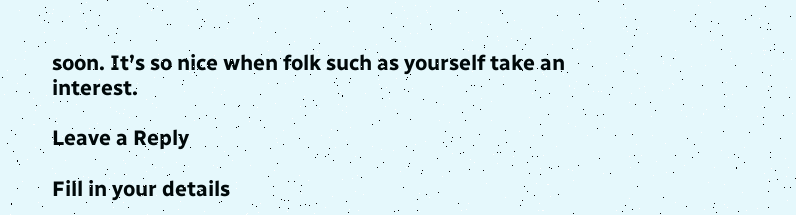soon. It’s so nice when folk such as yourself take an interest.

Leave a Reply

Fill in your details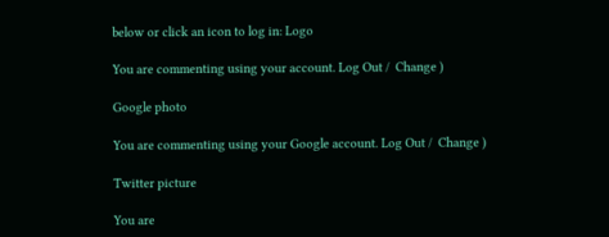below or click an icon to log in: Logo

You are commenting using your account. Log Out /  Change )

Google photo

You are commenting using your Google account. Log Out /  Change )

Twitter picture

You are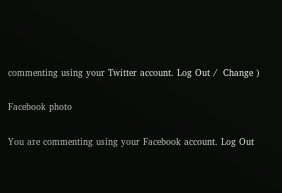commenting using your Twitter account. Log Out /  Change )

Facebook photo

You are commenting using your Facebook account. Log Out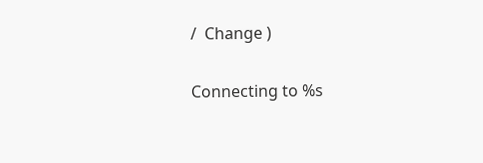/  Change )

Connecting to %s